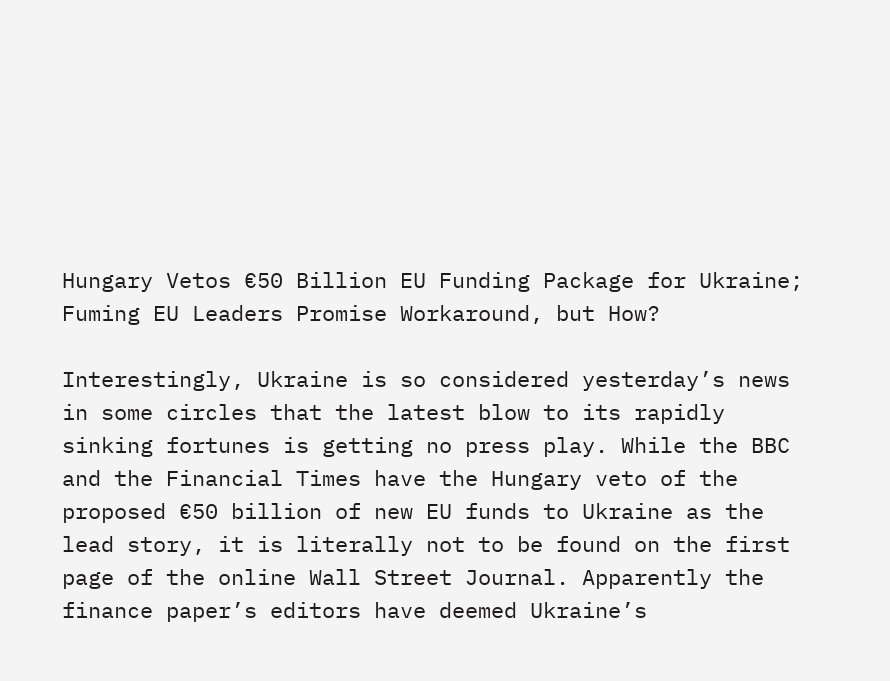Hungary Vetos €50 Billion EU Funding Package for Ukraine; Fuming EU Leaders Promise Workaround, but How?

Interestingly, Ukraine is so considered yesterday’s news in some circles that the latest blow to its rapidly sinking fortunes is getting no press play. While the BBC and the Financial Times have the Hungary veto of the proposed €50 billion of new EU funds to Ukraine as the lead story, it is literally not to be found on the first page of the online Wall Street Journal. Apparently the finance paper’s editors have deemed Ukraine’s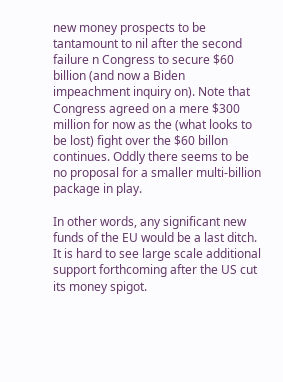new money prospects to be tantamount to nil after the second failure n Congress to secure $60 billion (and now a Biden impeachment inquiry on). Note that Congress agreed on a mere $300 million for now as the (what looks to be lost) fight over the $60 billon continues. Oddly there seems to be no proposal for a smaller multi-billion package in play.

In other words, any significant new funds of the EU would be a last ditch. It is hard to see large scale additional support forthcoming after the US cut its money spigot.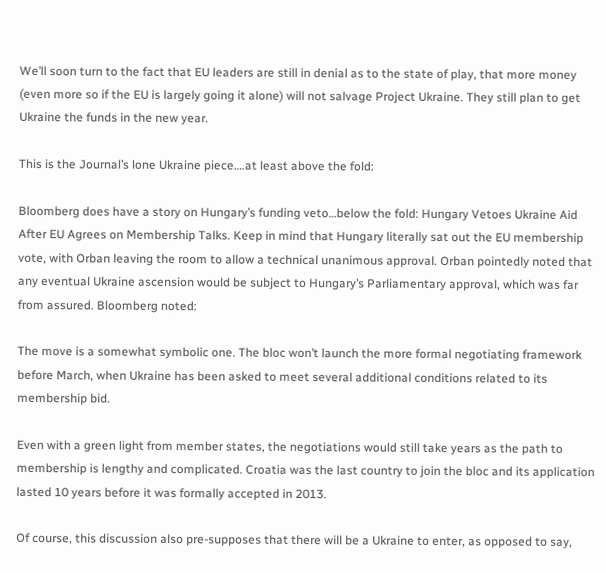We’ll soon turn to the fact that EU leaders are still in denial as to the state of play, that more money (even more so if the EU is largely going it alone) will not salvage Project Ukraine. They still plan to get Ukraine the funds in the new year.

This is the Journal’s lone Ukraine piece….at least above the fold:

Bloomberg does have a story on Hungary’s funding veto…below the fold: Hungary Vetoes Ukraine Aid After EU Agrees on Membership Talks. Keep in mind that Hungary literally sat out the EU membership vote, with Orban leaving the room to allow a technical unanimous approval. Orban pointedly noted that any eventual Ukraine ascension would be subject to Hungary’s Parliamentary approval, which was far from assured. Bloomberg noted:

The move is a somewhat symbolic one. The bloc won’t launch the more formal negotiating framework before March, when Ukraine has been asked to meet several additional conditions related to its membership bid.

Even with a green light from member states, the negotiations would still take years as the path to membership is lengthy and complicated. Croatia was the last country to join the bloc and its application lasted 10 years before it was formally accepted in 2013.

Of course, this discussion also pre-supposes that there will be a Ukraine to enter, as opposed to say,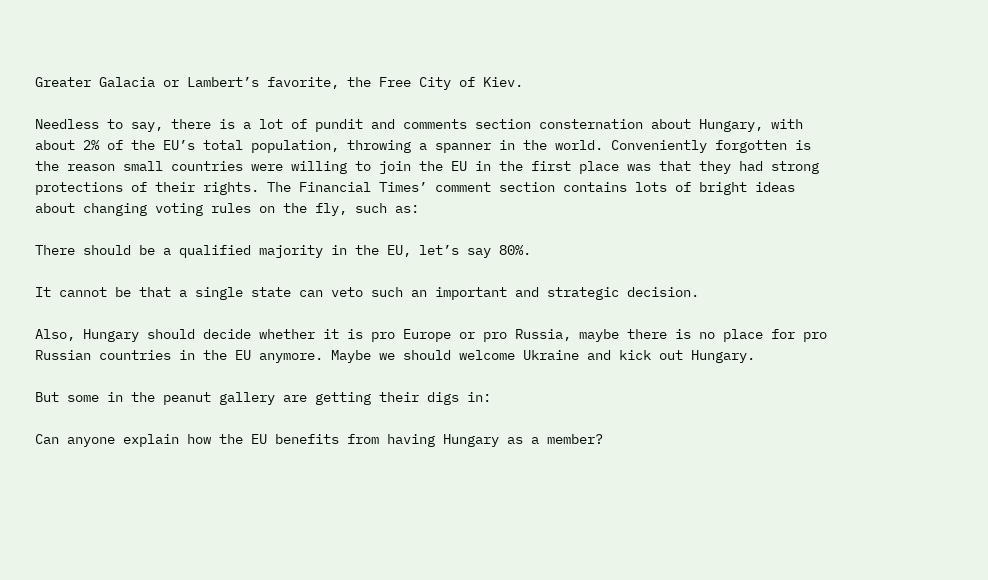Greater Galacia or Lambert’s favorite, the Free City of Kiev.

Needless to say, there is a lot of pundit and comments section consternation about Hungary, with about 2% of the EU’s total population, throwing a spanner in the world. Conveniently forgotten is the reason small countries were willing to join the EU in the first place was that they had strong protections of their rights. The Financial Times’ comment section contains lots of bright ideas about changing voting rules on the fly, such as:

There should be a qualified majority in the EU, let’s say 80%.

It cannot be that a single state can veto such an important and strategic decision.

Also, Hungary should decide whether it is pro Europe or pro Russia, maybe there is no place for pro Russian countries in the EU anymore. Maybe we should welcome Ukraine and kick out Hungary.

But some in the peanut gallery are getting their digs in:

Can anyone explain how the EU benefits from having Hungary as a member?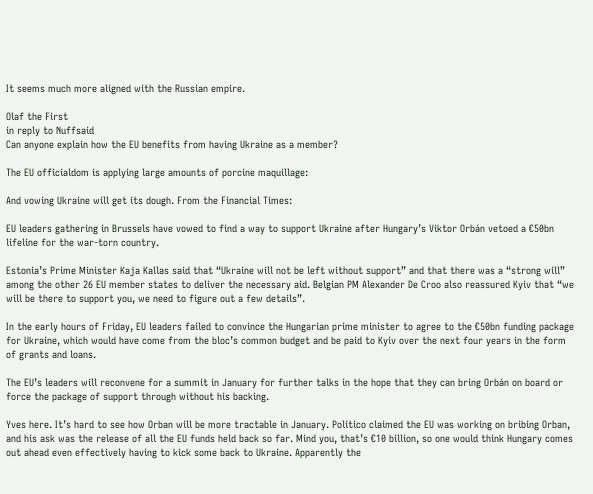It seems much more aligned with the Russian empire.

Olaf the First
in reply to Nuffsaid
Can anyone explain how the EU benefits from having Ukraine as a member?

The EU officialdom is applying large amounts of porcine maquillage:

And vowing Ukraine will get its dough. From the Financial Times:

EU leaders gathering in Brussels have vowed to find a way to support Ukraine after Hungary’s Viktor Orbán vetoed a €50bn lifeline for the war-torn country.

Estonia’s Prime Minister Kaja Kallas said that “Ukraine will not be left without support” and that there was a “strong will” among the other 26 EU member states to deliver the necessary aid. Belgian PM Alexander De Croo also reassured Kyiv that “we will be there to support you, we need to figure out a few details”.

In the early hours of Friday, EU leaders failed to convince the Hungarian prime minister to agree to the €50bn funding package for Ukraine, which would have come from the bloc’s common budget and be paid to Kyiv over the next four years in the form of grants and loans.

The EU’s leaders will reconvene for a summit in January for further talks in the hope that they can bring Orbán on board or force the package of support through without his backing.

Yves here. It’s hard to see how Orban will be more tractable in January. Politico claimed the EU was working on bribing Orban, and his ask was the release of all the EU funds held back so far. Mind you, that’s €10 billion, so one would think Hungary comes out ahead even effectively having to kick some back to Ukraine. Apparently the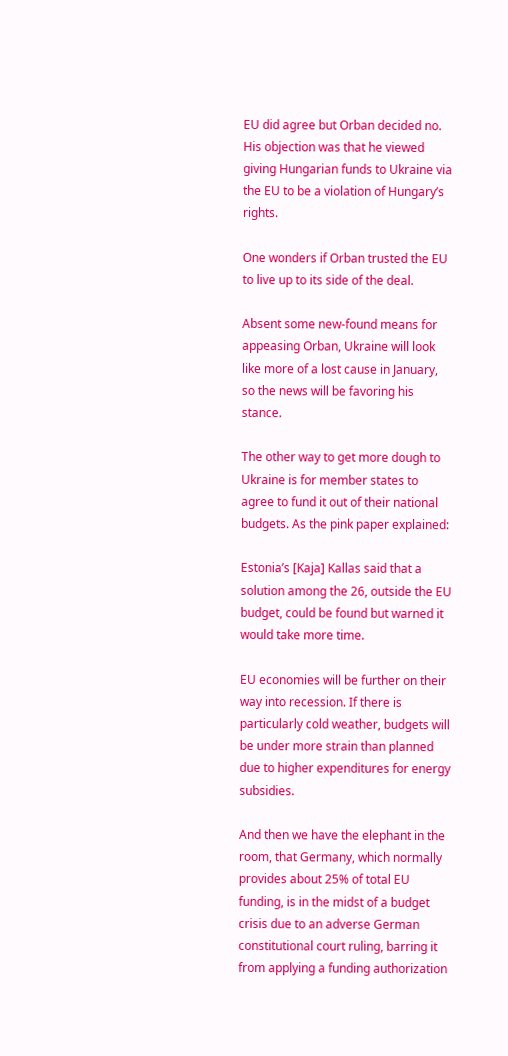EU did agree but Orban decided no. His objection was that he viewed giving Hungarian funds to Ukraine via the EU to be a violation of Hungary’s rights.

One wonders if Orban trusted the EU to live up to its side of the deal.

Absent some new-found means for appeasing Orban, Ukraine will look like more of a lost cause in January, so the news will be favoring his stance.

The other way to get more dough to Ukraine is for member states to agree to fund it out of their national budgets. As the pink paper explained:

Estonia’s [Kaja] Kallas said that a solution among the 26, outside the EU budget, could be found but warned it would take more time.

EU economies will be further on their way into recession. If there is particularly cold weather, budgets will be under more strain than planned due to higher expenditures for energy subsidies.

And then we have the elephant in the room, that Germany, which normally provides about 25% of total EU funding, is in the midst of a budget crisis due to an adverse German constitutional court ruling, barring it from applying a funding authorization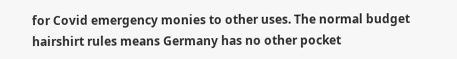for Covid emergency monies to other uses. The normal budget hairshirt rules means Germany has no other pocket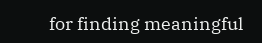for finding meaningful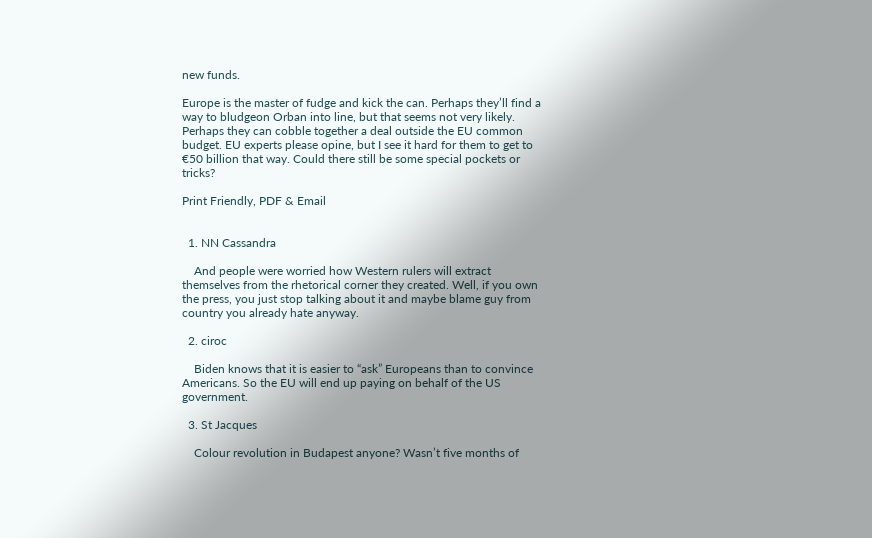new funds.

Europe is the master of fudge and kick the can. Perhaps they’ll find a way to bludgeon Orban into line, but that seems not very likely. Perhaps they can cobble together a deal outside the EU common budget. EU experts please opine, but I see it hard for them to get to €50 billion that way. Could there still be some special pockets or tricks?

Print Friendly, PDF & Email


  1. NN Cassandra

    And people were worried how Western rulers will extract themselves from the rhetorical corner they created. Well, if you own the press, you just stop talking about it and maybe blame guy from country you already hate anyway.

  2. ciroc

    Biden knows that it is easier to “ask” Europeans than to convince Americans. So the EU will end up paying on behalf of the US government.

  3. St Jacques

    Colour revolution in Budapest anyone? Wasn’t five months of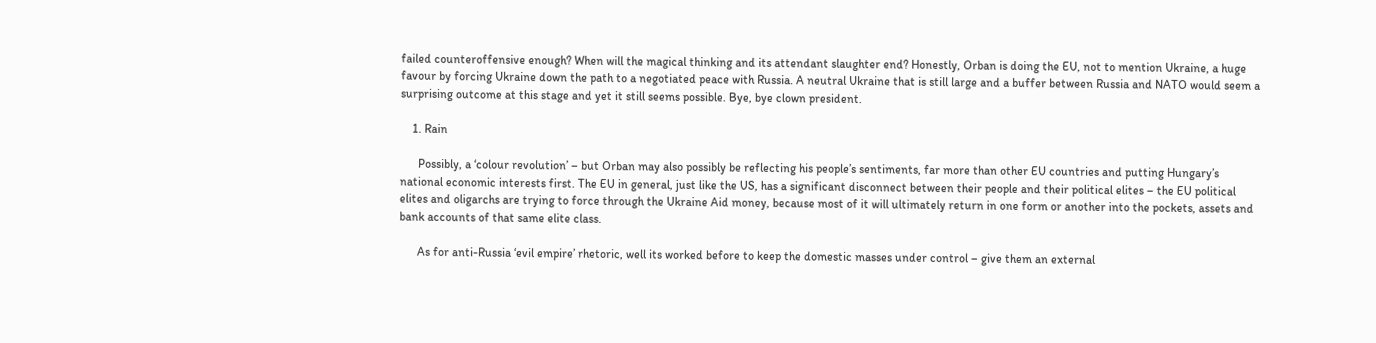failed counteroffensive enough? When will the magical thinking and its attendant slaughter end? Honestly, Orban is doing the EU, not to mention Ukraine, a huge favour by forcing Ukraine down the path to a negotiated peace with Russia. A neutral Ukraine that is still large and a buffer between Russia and NATO would seem a surprising outcome at this stage and yet it still seems possible. Bye, bye clown president.

    1. Rain

      Possibly, a ‘colour revolution’ – but Orban may also possibly be reflecting his people’s sentiments, far more than other EU countries and putting Hungary’s national economic interests first. The EU in general, just like the US, has a significant disconnect between their people and their political elites – the EU political elites and oligarchs are trying to force through the Ukraine Aid money, because most of it will ultimately return in one form or another into the pockets, assets and bank accounts of that same elite class.

      As for anti-Russia ‘evil empire’ rhetoric, well its worked before to keep the domestic masses under control – give them an external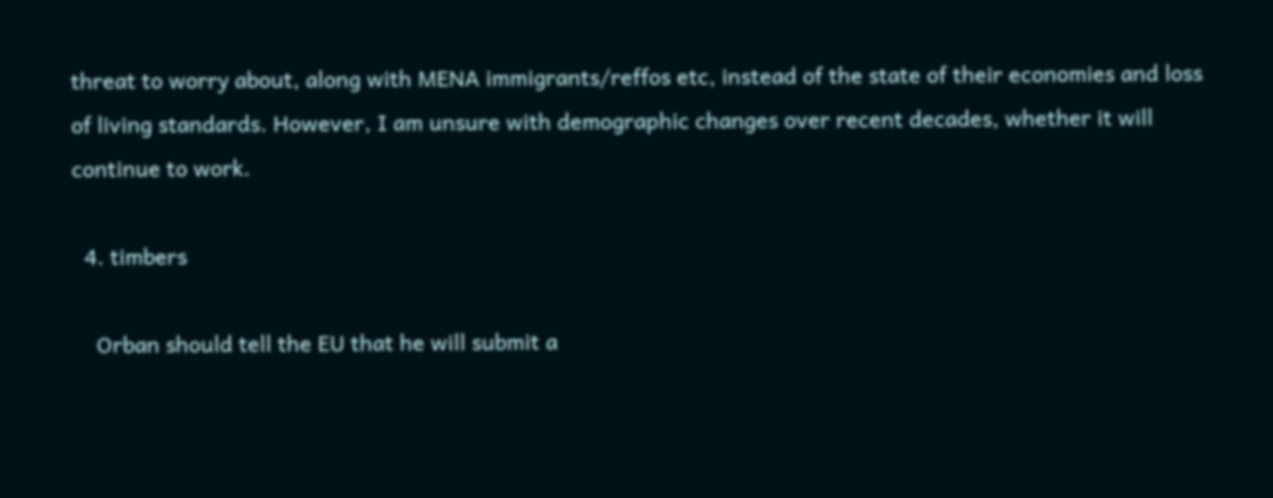threat to worry about, along with MENA immigrants/reffos etc, instead of the state of their economies and loss of living standards. However, I am unsure with demographic changes over recent decades, whether it will continue to work.

  4. timbers

    Orban should tell the EU that he will submit a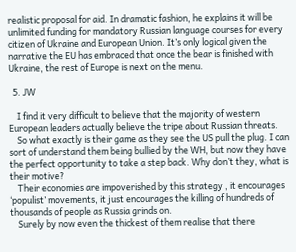realistic proposal for aid. In dramatic fashion, he explains it will be unlimited funding for mandatory Russian language courses for every citizen of Ukraine and European Union. It’s only logical given the narrative the EU has embraced that once the bear is finished with Ukraine, the rest of Europe is next on the menu.

  5. JW

    I find it very difficult to believe that the majority of western European leaders actually believe the tripe about Russian threats.
    So what exactly is their game as they see the US pull the plug. I can sort of understand them being bullied by the WH, but now they have the perfect opportunity to take a step back. Why don’t they, what is their motive?
    Their economies are impoverished by this strategy , it encourages ‘populist’ movements, it just encourages the killing of hundreds of thousands of people as Russia grinds on.
    Surely by now even the thickest of them realise that there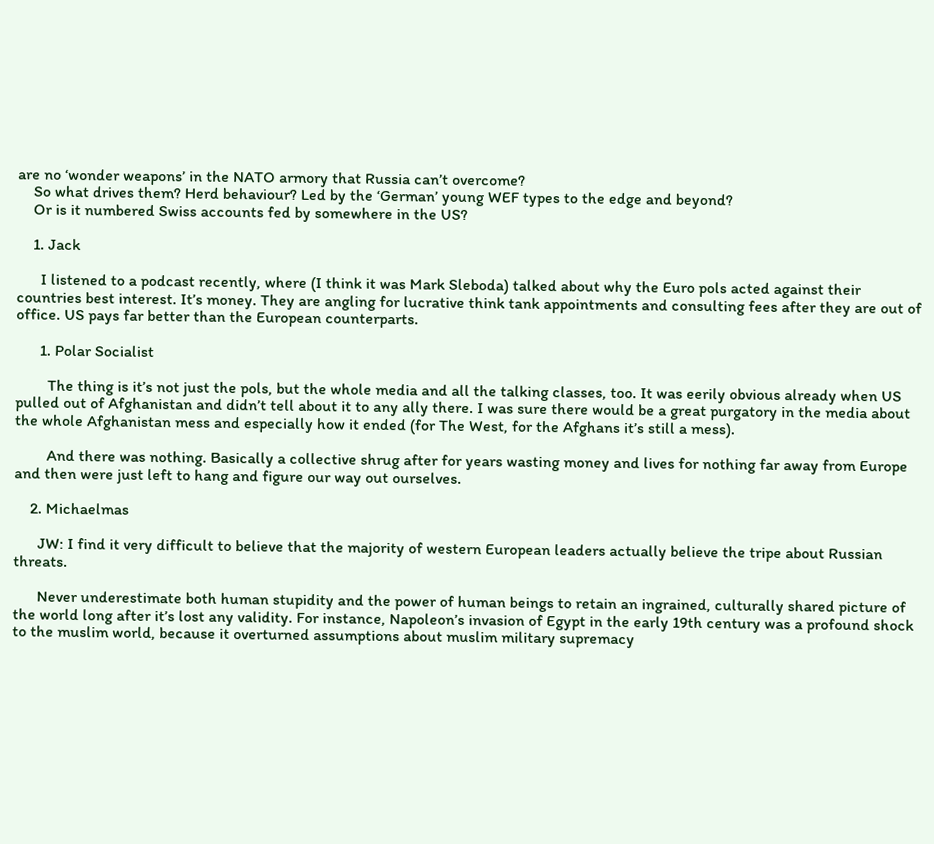are no ‘wonder weapons’ in the NATO armory that Russia can’t overcome?
    So what drives them? Herd behaviour? Led by the ‘German’ young WEF types to the edge and beyond?
    Or is it numbered Swiss accounts fed by somewhere in the US?

    1. Jack

      I listened to a podcast recently, where (I think it was Mark Sleboda) talked about why the Euro pols acted against their countries best interest. It’s money. They are angling for lucrative think tank appointments and consulting fees after they are out of office. US pays far better than the European counterparts.

      1. Polar Socialist

        The thing is it’s not just the pols, but the whole media and all the talking classes, too. It was eerily obvious already when US pulled out of Afghanistan and didn’t tell about it to any ally there. I was sure there would be a great purgatory in the media about the whole Afghanistan mess and especially how it ended (for The West, for the Afghans it’s still a mess).

        And there was nothing. Basically a collective shrug after for years wasting money and lives for nothing far away from Europe and then were just left to hang and figure our way out ourselves.

    2. Michaelmas

      JW: I find it very difficult to believe that the majority of western European leaders actually believe the tripe about Russian threats.

      Never underestimate both human stupidity and the power of human beings to retain an ingrained, culturally shared picture of the world long after it’s lost any validity. For instance, Napoleon’s invasion of Egypt in the early 19th century was a profound shock to the muslim world, because it overturned assumptions about muslim military supremacy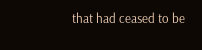that had ceased to be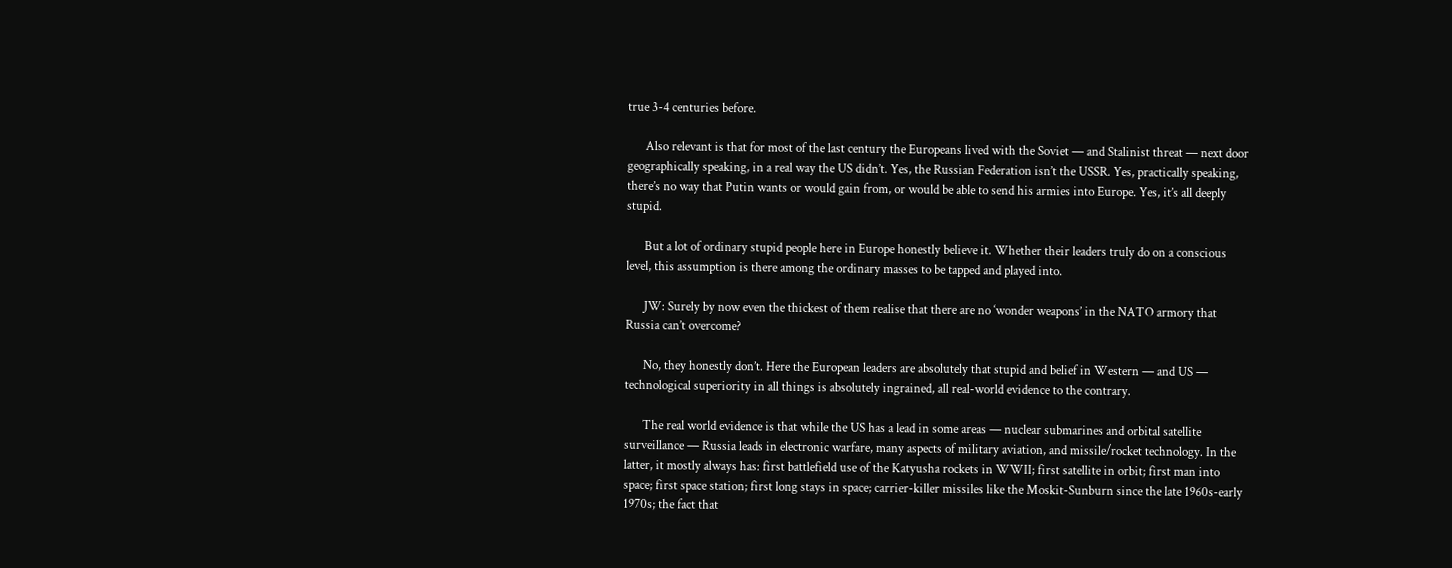true 3-4 centuries before.

      Also relevant is that for most of the last century the Europeans lived with the Soviet — and Stalinist threat — next door geographically speaking, in a real way the US didn’t. Yes, the Russian Federation isn’t the USSR. Yes, practically speaking, there’s no way that Putin wants or would gain from, or would be able to send his armies into Europe. Yes, it’s all deeply stupid.

      But a lot of ordinary stupid people here in Europe honestly believe it. Whether their leaders truly do on a conscious level, this assumption is there among the ordinary masses to be tapped and played into.

      JW: Surely by now even the thickest of them realise that there are no ‘wonder weapons’ in the NATO armory that Russia can’t overcome?

      No, they honestly don’t. Here the European leaders are absolutely that stupid and belief in Western — and US — technological superiority in all things is absolutely ingrained, all real-world evidence to the contrary.

      The real world evidence is that while the US has a lead in some areas — nuclear submarines and orbital satellite surveillance — Russia leads in electronic warfare, many aspects of military aviation, and missile/rocket technology. In the latter, it mostly always has: first battlefield use of the Katyusha rockets in WWII; first satellite in orbit; first man into space; first space station; first long stays in space; carrier-killer missiles like the Moskit-Sunburn since the late 1960s-early 1970s; the fact that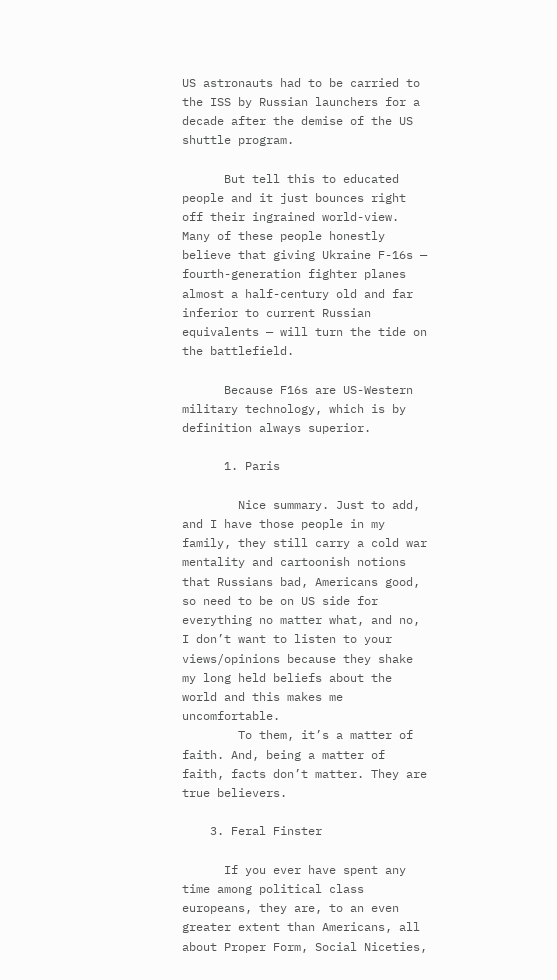US astronauts had to be carried to the ISS by Russian launchers for a decade after the demise of the US shuttle program.

      But tell this to educated people and it just bounces right off their ingrained world-view. Many of these people honestly believe that giving Ukraine F-16s — fourth-generation fighter planes almost a half-century old and far inferior to current Russian equivalents — will turn the tide on the battlefield.

      Because F16s are US-Western military technology, which is by definition always superior.

      1. Paris

        Nice summary. Just to add, and I have those people in my family, they still carry a cold war mentality and cartoonish notions that Russians bad, Americans good, so need to be on US side for everything no matter what, and no, I don’t want to listen to your views/opinions because they shake my long held beliefs about the world and this makes me uncomfortable.
        To them, it’s a matter of faith. And, being a matter of faith, facts don’t matter. They are true believers.

    3. Feral Finster

      If you ever have spent any time among political class europeans, they are, to an even greater extent than Americans, all about Proper Form, Social Niceties,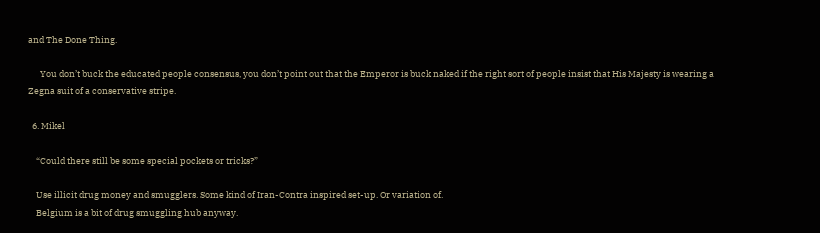and The Done Thing.

      You don’t buck the educated people consensus, you don’t point out that the Emperor is buck naked if the right sort of people insist that His Majesty is wearing a Zegna suit of a conservative stripe.

  6. Mikel

    “Could there still be some special pockets or tricks?”

    Use illicit drug money and smugglers. Some kind of Iran-Contra inspired set-up. Or variation of.
    Belgium is a bit of drug smuggling hub anyway.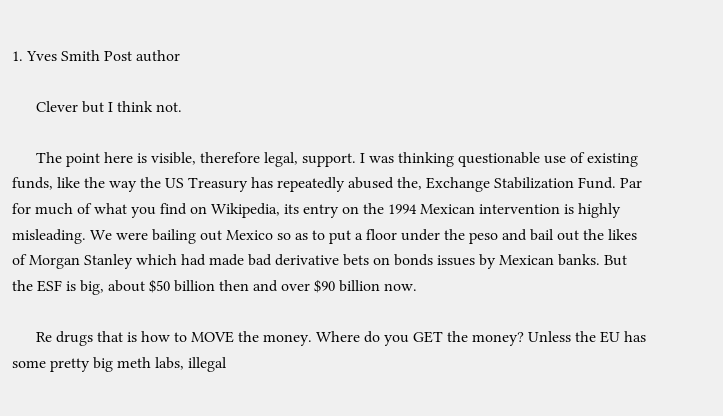1. Yves Smith Post author

      Clever but I think not.

      The point here is visible, therefore legal, support. I was thinking questionable use of existing funds, like the way the US Treasury has repeatedly abused the, Exchange Stabilization Fund. Par for much of what you find on Wikipedia, its entry on the 1994 Mexican intervention is highly misleading. We were bailing out Mexico so as to put a floor under the peso and bail out the likes of Morgan Stanley which had made bad derivative bets on bonds issues by Mexican banks. But the ESF is big, about $50 billion then and over $90 billion now.

      Re drugs that is how to MOVE the money. Where do you GET the money? Unless the EU has some pretty big meth labs, illegal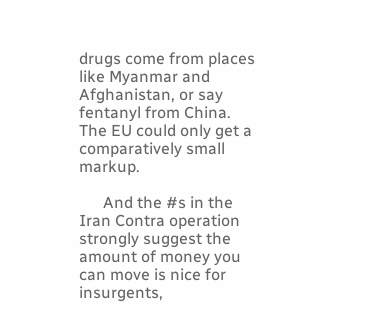drugs come from places like Myanmar and Afghanistan, or say fentanyl from China. The EU could only get a comparatively small markup.

      And the #s in the Iran Contra operation strongly suggest the amount of money you can move is nice for insurgents,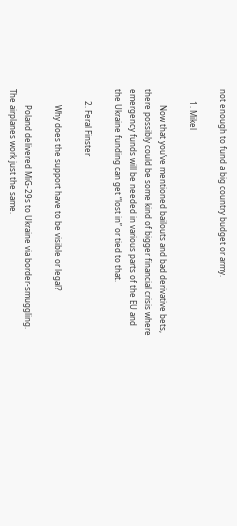not enough to fund a big country budget or army.

      1. Mikel

        Now that you’ve mentioned bailouts and bad derivative bets, there possibly could be some kind of bigger financial crisis where emergency funds will be needed in various parts of the EU and the Ukraine funding can get “lost in” or tied to that.

      2. Feral Finster

        Why does the support have to be visible or legal?

        Poland delivered MiG-29s to Ukraine via border-smuggling. The airplanes work just the same.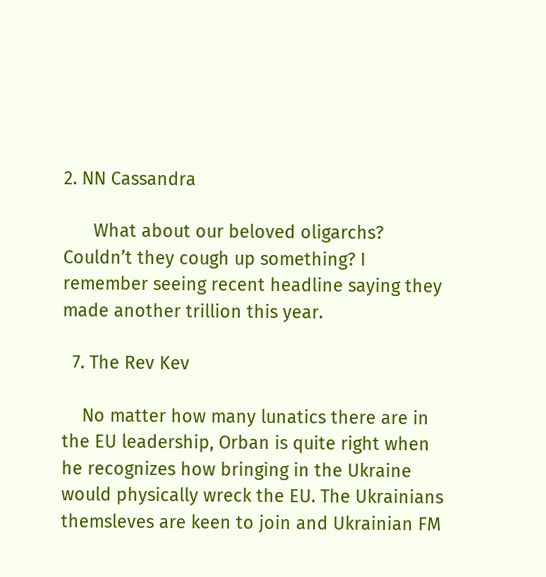2. NN Cassandra

      What about our beloved oligarchs? Couldn’t they cough up something? I remember seeing recent headline saying they made another trillion this year.

  7. The Rev Kev

    No matter how many lunatics there are in the EU leadership, Orban is quite right when he recognizes how bringing in the Ukraine would physically wreck the EU. The Ukrainians themsleves are keen to join and Ukrainian FM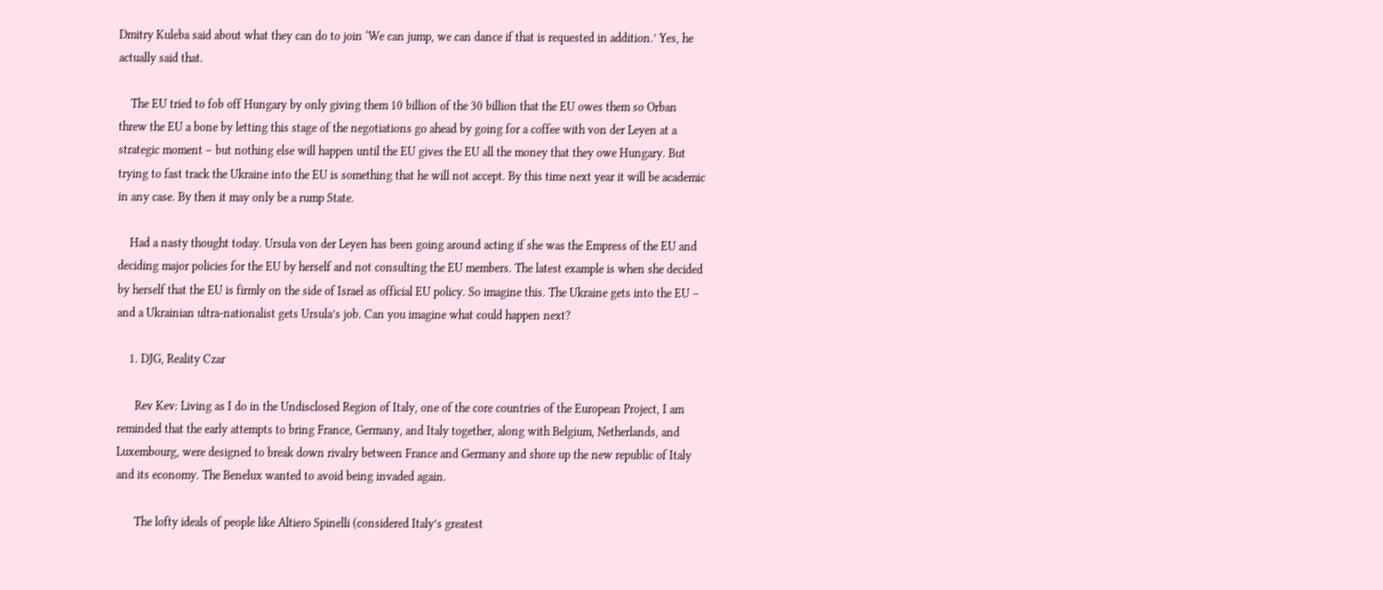Dmitry Kuleba said about what they can do to join ‘We can jump, we can dance if that is requested in addition.’ Yes, he actually said that.

    The EU tried to fob off Hungary by only giving them 10 billion of the 30 billion that the EU owes them so Orban threw the EU a bone by letting this stage of the negotiations go ahead by going for a coffee with von der Leyen at a strategic moment – but nothing else will happen until the EU gives the EU all the money that they owe Hungary. But trying to fast track the Ukraine into the EU is something that he will not accept. By this time next year it will be academic in any case. By then it may only be a rump State.

    Had a nasty thought today. Ursula von der Leyen has been going around acting if she was the Empress of the EU and deciding major policies for the EU by herself and not consulting the EU members. The latest example is when she decided by herself that the EU is firmly on the side of Israel as official EU policy. So imagine this. The Ukraine gets into the EU – and a Ukrainian ultra-nationalist gets Ursula’s job. Can you imagine what could happen next?

    1. DJG, Reality Czar

      Rev Kev: Living as I do in the Undisclosed Region of Italy, one of the core countries of the European Project, I am reminded that the early attempts to bring France, Germany, and Italy together, along with Belgium, Netherlands, and Luxembourg, were designed to break down rivalry between France and Germany and shore up the new republic of Italy and its economy. The Benelux wanted to avoid being invaded again.

      The lofty ideals of people like Altiero Spinelli (considered Italy’s greatest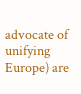advocate of unifying Europe) are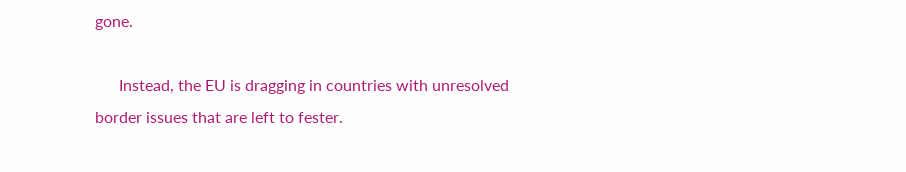gone.

      Instead, the EU is dragging in countries with unresolved border issues that are left to fester.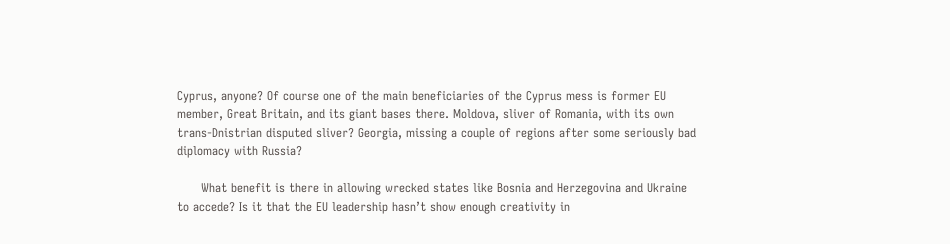Cyprus, anyone? Of course one of the main beneficiaries of the Cyprus mess is former EU member, Great Britain, and its giant bases there. Moldova, sliver of Romania, with its own trans-Dnistrian disputed sliver? Georgia, missing a couple of regions after some seriously bad diplomacy with Russia?

      What benefit is there in allowing wrecked states like Bosnia and Herzegovina and Ukraine to accede? Is it that the EU leadership hasn’t show enough creativity in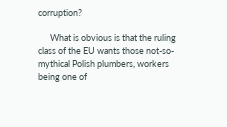corruption?

      What is obvious is that the ruling class of the EU wants those not-so-mythical Polish plumbers, workers being one of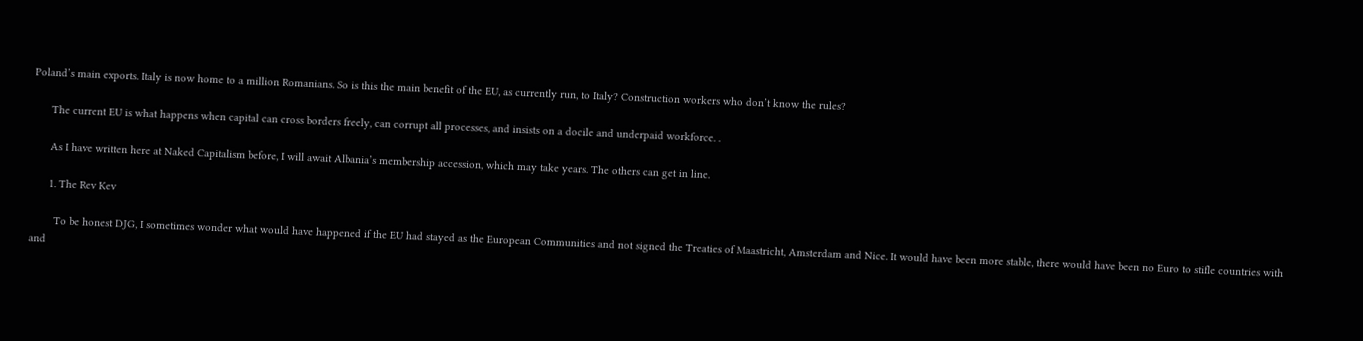Poland’s main exports. Italy is now home to a million Romanians. So is this the main benefit of the EU, as currently run, to Italy? Construction workers who don’t know the rules?

      The current EU is what happens when capital can cross borders freely, can corrupt all processes, and insists on a docile and underpaid workforce. .

      As I have written here at Naked Capitalism before, I will await Albania’s membership accession, which may take years. The others can get in line.

      1. The Rev Kev

        To be honest DJG, I sometimes wonder what would have happened if the EU had stayed as the European Communities and not signed the Treaties of Maastricht, Amsterdam and Nice. It would have been more stable, there would have been no Euro to stifle countries with and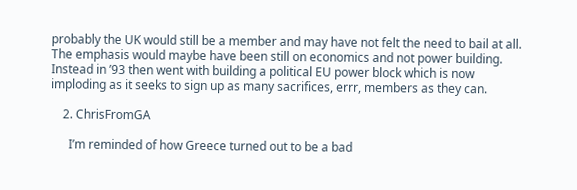probably the UK would still be a member and may have not felt the need to bail at all. The emphasis would maybe have been still on economics and not power building. Instead in ’93 then went with building a political EU power block which is now imploding as it seeks to sign up as many sacrifices, errr, members as they can.

    2. ChrisFromGA

      I’m reminded of how Greece turned out to be a bad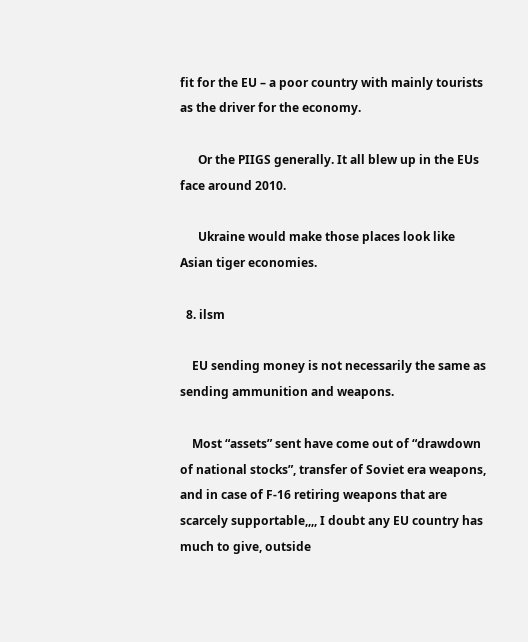fit for the EU – a poor country with mainly tourists as the driver for the economy.

      Or the PIIGS generally. It all blew up in the EUs face around 2010.

      Ukraine would make those places look like Asian tiger economies.

  8. ilsm

    EU sending money is not necessarily the same as sending ammunition and weapons.

    Most “assets” sent have come out of “drawdown of national stocks”, transfer of Soviet era weapons, and in case of F-16 retiring weapons that are scarcely supportable,,,, I doubt any EU country has much to give, outside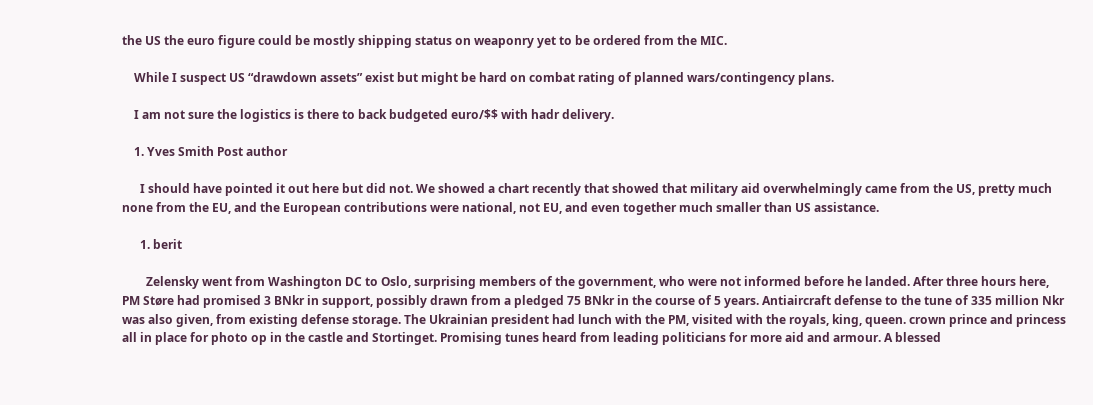the US the euro figure could be mostly shipping status on weaponry yet to be ordered from the MIC.

    While I suspect US “drawdown assets” exist but might be hard on combat rating of planned wars/contingency plans.

    I am not sure the logistics is there to back budgeted euro/$$ with hadr delivery.

    1. Yves Smith Post author

      I should have pointed it out here but did not. We showed a chart recently that showed that military aid overwhelmingly came from the US, pretty much none from the EU, and the European contributions were national, not EU, and even together much smaller than US assistance.

      1. berit

        Zelensky went from Washington DC to Oslo, surprising members of the government, who were not informed before he landed. After three hours here, PM Støre had promised 3 BNkr in support, possibly drawn from a pledged 75 BNkr in the course of 5 years. Antiaircraft defense to the tune of 335 million Nkr was also given, from existing defense storage. The Ukrainian president had lunch with the PM, visited with the royals, king, queen. crown prince and princess all in place for photo op in the castle and Stortinget. Promising tunes heard from leading politicians for more aid and armour. A blessed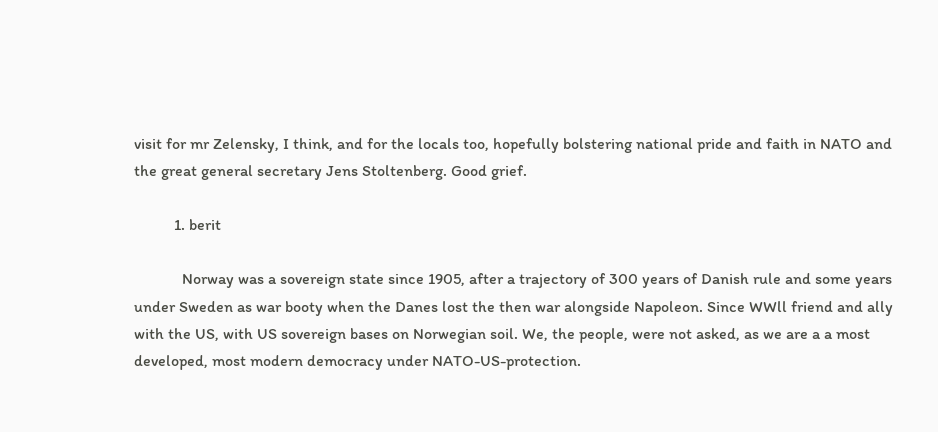visit for mr Zelensky, I think, and for the locals too, hopefully bolstering national pride and faith in NATO and the great general secretary Jens Stoltenberg. Good grief.

          1. berit

            Norway was a sovereign state since 1905, after a trajectory of 300 years of Danish rule and some years under Sweden as war booty when the Danes lost the then war alongside Napoleon. Since WWll friend and ally with the US, with US sovereign bases on Norwegian soil. We, the people, were not asked, as we are a a most developed, most modern democracy under NATO-US-protection.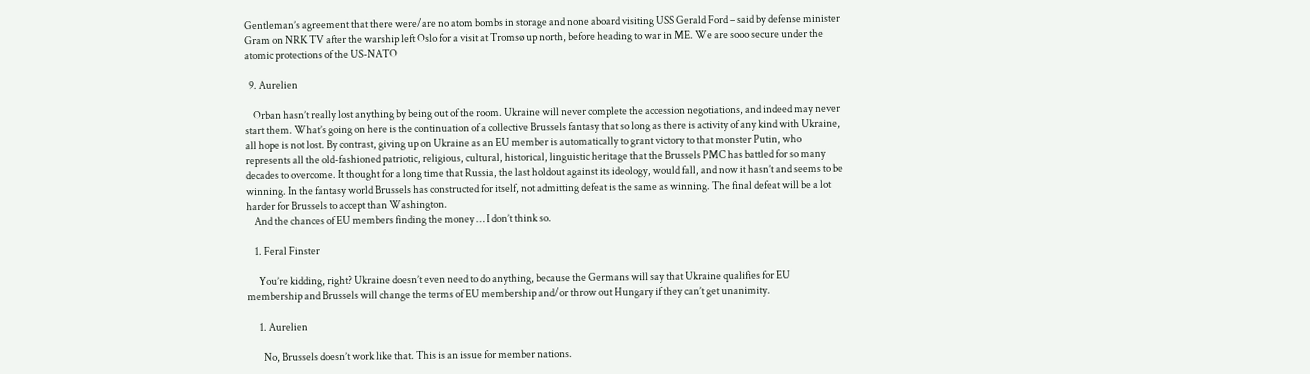Gentleman’s agreement that there were/are no atom bombs in storage and none aboard visiting USS Gerald Ford – said by defense minister Gram on NRK TV after the warship left Oslo for a visit at Tromsø up north, before heading to war in ME. We are sooo secure under the atomic protections of the US-NATO

  9. Aurelien

    Orban hasn’t really lost anything by being out of the room. Ukraine will never complete the accession negotiations, and indeed may never start them. What’s going on here is the continuation of a collective Brussels fantasy that so long as there is activity of any kind with Ukraine, all hope is not lost. By contrast, giving up on Ukraine as an EU member is automatically to grant victory to that monster Putin, who represents all the old-fashioned patriotic, religious, cultural, historical, linguistic heritage that the Brussels PMC has battled for so many decades to overcome. It thought for a long time that Russia, the last holdout against its ideology, would fall, and now it hasn’t and seems to be winning. In the fantasy world Brussels has constructed for itself, not admitting defeat is the same as winning. The final defeat will be a lot harder for Brussels to accept than Washington.
    And the chances of EU members finding the money … I don’t think so.

    1. Feral Finster

      You’re kidding, right? Ukraine doesn’t even need to do anything, because the Germans will say that Ukraine qualifies for EU membership and Brussels will change the terms of EU membership and/or throw out Hungary if they can’t get unanimity.

      1. Aurelien

        No, Brussels doesn’t work like that. This is an issue for member nations.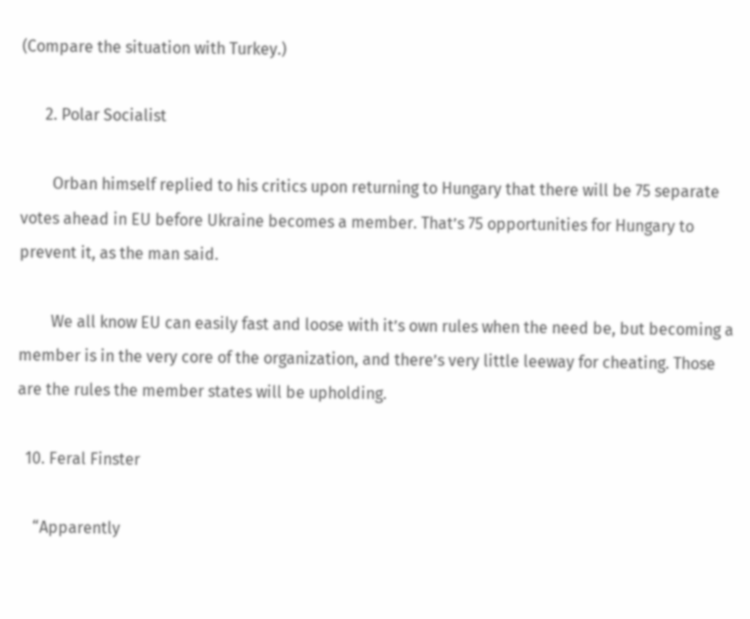(Compare the situation with Turkey.)

      2. Polar Socialist

        Orban himself replied to his critics upon returning to Hungary that there will be 75 separate votes ahead in EU before Ukraine becomes a member. That’s 75 opportunities for Hungary to prevent it, as the man said.

        We all know EU can easily fast and loose with it’s own rules when the need be, but becoming a member is in the very core of the organization, and there’s very little leeway for cheating. Those are the rules the member states will be upholding.

  10. Feral Finster

    “Apparently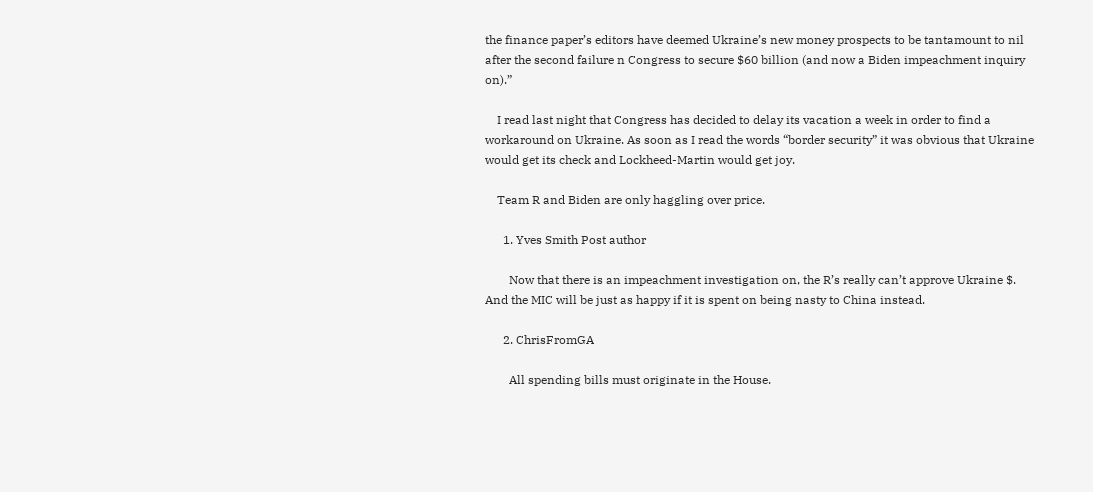the finance paper’s editors have deemed Ukraine’s new money prospects to be tantamount to nil after the second failure n Congress to secure $60 billion (and now a Biden impeachment inquiry on).”

    I read last night that Congress has decided to delay its vacation a week in order to find a workaround on Ukraine. As soon as I read the words “border security” it was obvious that Ukraine would get its check and Lockheed-Martin would get joy.

    Team R and Biden are only haggling over price.

      1. Yves Smith Post author

        Now that there is an impeachment investigation on, the R’s really can’t approve Ukraine $. And the MIC will be just as happy if it is spent on being nasty to China instead.

      2. ChrisFromGA

        All spending bills must originate in the House.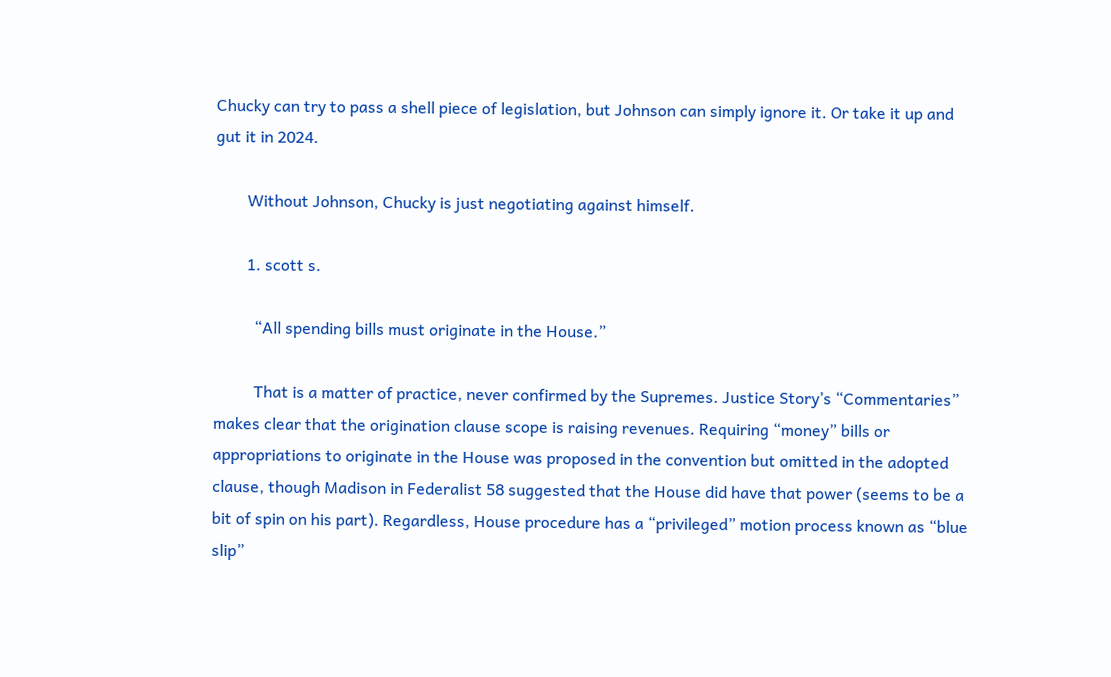Chucky can try to pass a shell piece of legislation, but Johnson can simply ignore it. Or take it up and gut it in 2024.

        Without Johnson, Chucky is just negotiating against himself.

        1. scott s.

          “All spending bills must originate in the House.”

          That is a matter of practice, never confirmed by the Supremes. Justice Story’s “Commentaries” makes clear that the origination clause scope is raising revenues. Requiring “money” bills or appropriations to originate in the House was proposed in the convention but omitted in the adopted clause, though Madison in Federalist 58 suggested that the House did have that power (seems to be a bit of spin on his part). Regardless, House procedure has a “privileged” motion process known as “blue slip”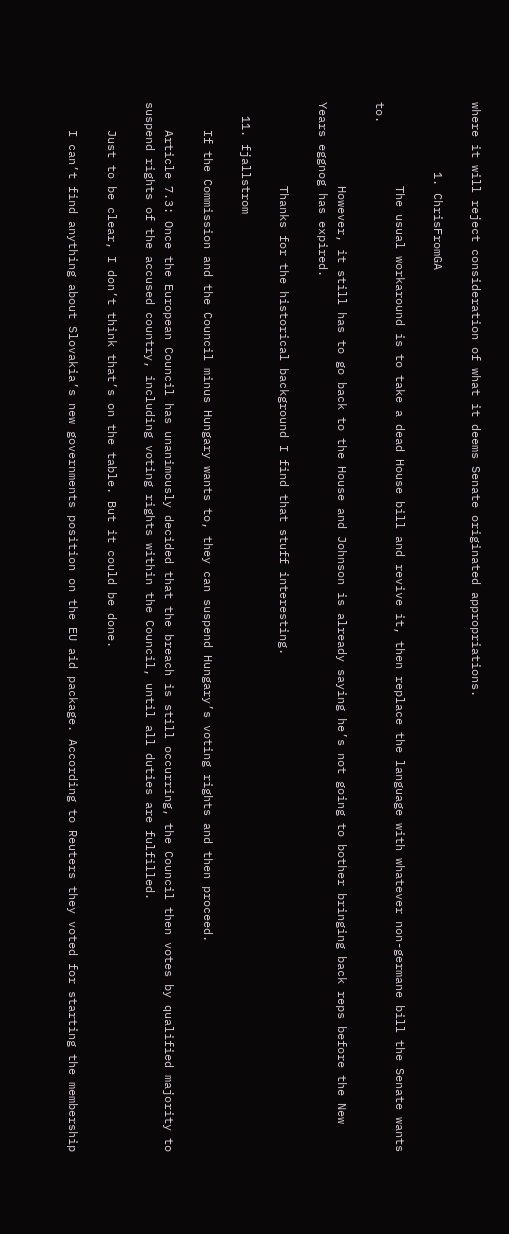where it will reject consideration of what it deems Senate originated appropriations.

          1. ChrisFromGA

            The usual workaround is to take a dead House bill and revive it, then replace the language with whatever non-germane bill the Senate wants to.

            However, it still has to go back to the House and Johnson is already saying he’s not going to bother bringing back reps before the New Years eggnog has expired.

            Thanks for the historical background I find that stuff interesting.

  11. fjallstrom

    If the Commission and the Council minus Hungary wants to, they can suspend Hungary’s voting rights and then proceed.

    Article 7.3: Once the European Council has unanimously decided that the breach is still occurring, the Council then votes by qualified majority to suspend rights of the accused country, including voting rights within the Council, until all duties are fulfilled.

    Just to be clear, I don’t think that’s on the table. But it could be done.

    I can’t find anything about Slovakia’s new governments position on the EU aid package. According to Reuters they voted for starting the membership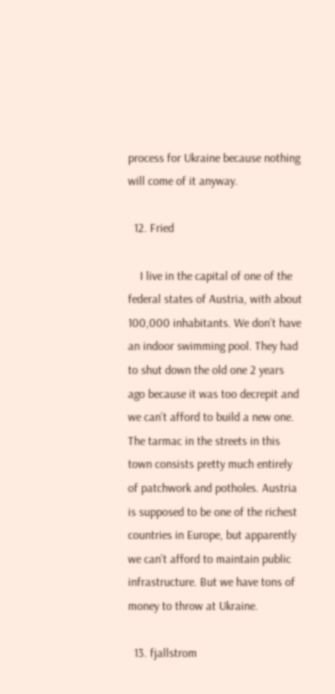process for Ukraine because nothing will come of it anyway.

  12. Fried

    I live in the capital of one of the federal states of Austria, with about 100,000 inhabitants. We don’t have an indoor swimming pool. They had to shut down the old one 2 years ago because it was too decrepit and we can’t afford to build a new one. The tarmac in the streets in this town consists pretty much entirely of patchwork and potholes. Austria is supposed to be one of the richest countries in Europe, but apparently we can’t afford to maintain public infrastructure. But we have tons of money to throw at Ukraine.

  13. fjallstrom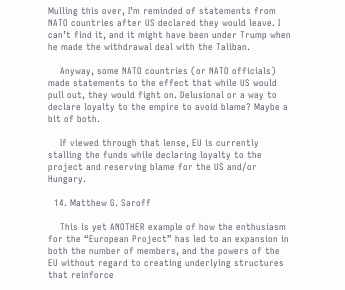Mulling this over, I’m reminded of statements from NATO countries after US declared they would leave. I can’t find it, and it might have been under Trump when he made the withdrawal deal with the Taliban.

    Anyway, some NATO countries (or NATO officials) made statements to the effect that while US would pull out, they would fight on. Delusional or a way to declare loyalty to the empire to avoid blame? Maybe a bit of both.

    If viewed through that lense, EU is currently stalling the funds while declaring loyalty to the project and reserving blame for the US and/or Hungary.

  14. Matthew G. Saroff

    This is yet ANOTHER example of how the enthusiasm for the “European Project” has led to an expansion in both the number of members, and the powers of the EU without regard to creating underlying structures that reinforce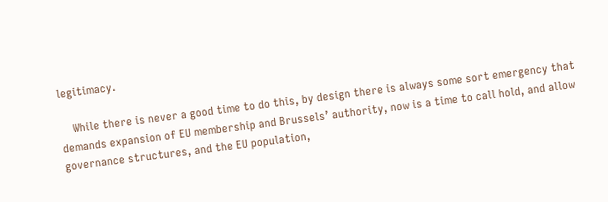legitimacy.

    While there is never a good time to do this, by design there is always some sort emergency that demands expansion of EU membership and Brussels’ authority, now is a time to call hold, and allow governance structures, and the EU population,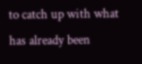to catch up with what has already been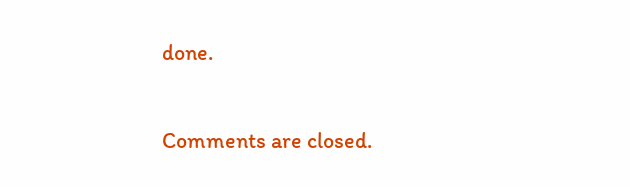done.

Comments are closed.